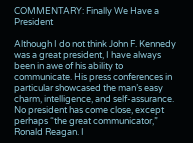COMMENTARY: Finally We Have a President

Although I do not think John F. Kennedy was a great president, I have always been in awe of his ability to communicate. His press conferences in particular showcased the man’s easy charm, intelligence, and self-assurance. No president has come close, except perhaps “the great communicator,” Ronald Reagan. I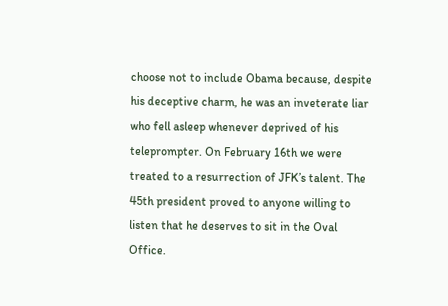choose not to include Obama because, despite his deceptive charm, he was an inveterate liar who fell asleep whenever deprived of his teleprompter. On February 16th we were treated to a resurrection of JFK’s talent. The 45th president proved to anyone willing to listen that he deserves to sit in the Oval Office.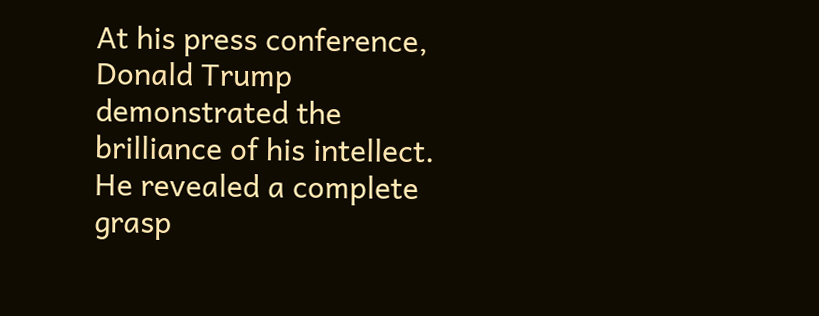At his press conference, Donald Trump demonstrated the brilliance of his intellect. He revealed a complete grasp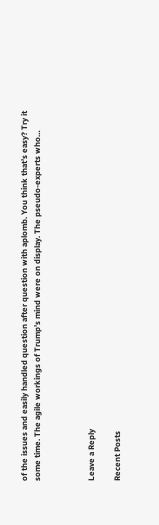of the issues and easily handled question after question with aplomb. You think that’s easy? Try it some time. The agile workings of Trump’s mind were on display. The pseudo-experts who…



Leave a Reply

Recent Posts